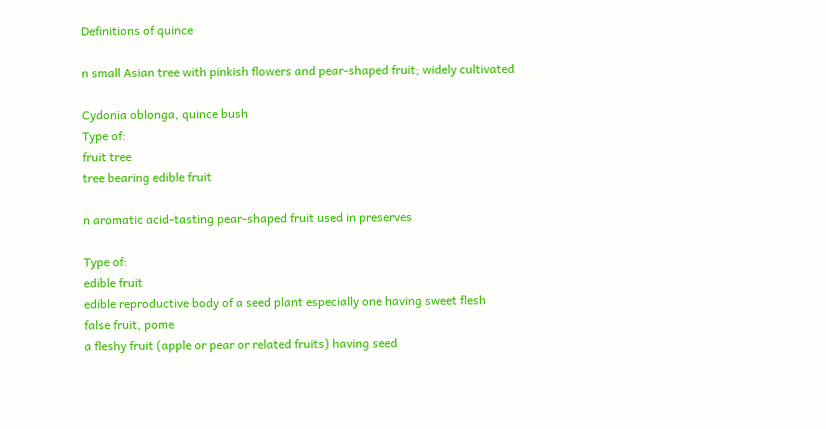Definitions of quince

n small Asian tree with pinkish flowers and pear-shaped fruit; widely cultivated

Cydonia oblonga, quince bush
Type of:
fruit tree
tree bearing edible fruit

n aromatic acid-tasting pear-shaped fruit used in preserves

Type of:
edible fruit
edible reproductive body of a seed plant especially one having sweet flesh
false fruit, pome
a fleshy fruit (apple or pear or related fruits) having seed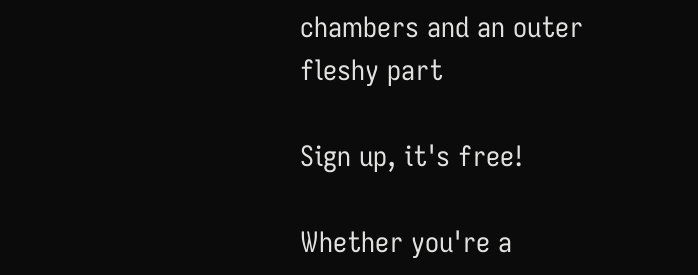chambers and an outer fleshy part

Sign up, it's free!

Whether you're a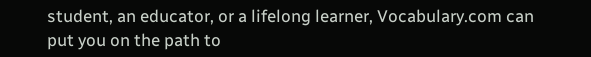student, an educator, or a lifelong learner, Vocabulary.com can put you on the path to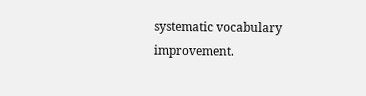systematic vocabulary improvement.